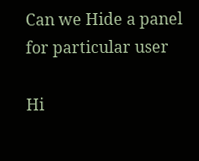Can we Hide a panel for particular user

Hi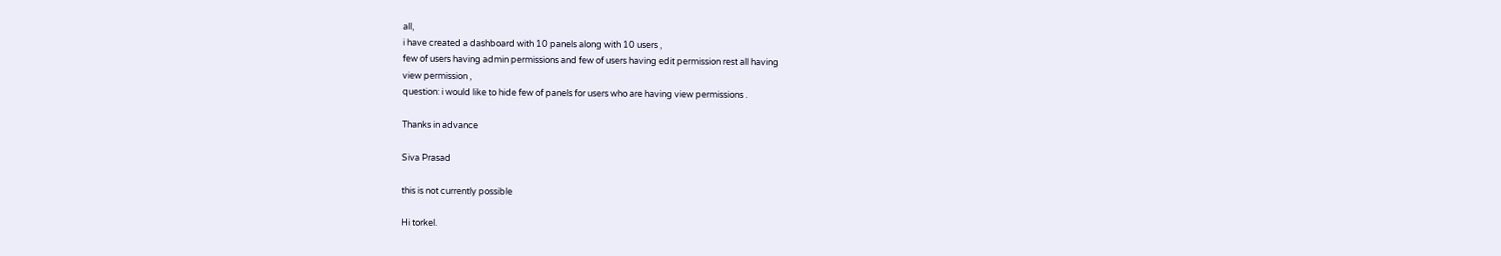all,
i have created a dashboard with 10 panels along with 10 users ,
few of users having admin permissions and few of users having edit permission rest all having
view permission ,
question: i would like to hide few of panels for users who are having view permissions .

Thanks in advance

Siva Prasad

this is not currently possible

Hi torkel.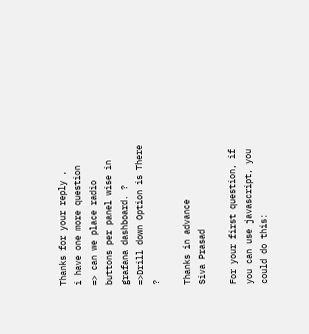Thanks for your reply ,
i have one more question
=> can we place radio buttons per panel wise in grafana dashboard. ?
=>Drill down Option is There ?

Thanks in advance
Siva Prasad

For your first question, if you can use javascript, you could do this: